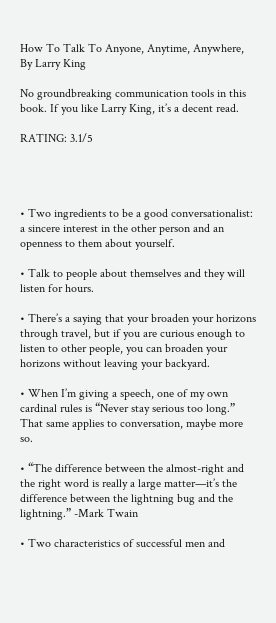How To Talk To Anyone, Anytime, Anywhere, By Larry King

No groundbreaking communication tools in this book. If you like Larry King, it’s a decent read.

RATING: 3.1/5




• Two ingredients to be a good conversationalist: a sincere interest in the other person and an openness to them about yourself.

• Talk to people about themselves and they will listen for hours.

• There’s a saying that your broaden your horizons through travel, but if you are curious enough to listen to other people, you can broaden your horizons without leaving your backyard.

• When I’m giving a speech, one of my own cardinal rules is “Never stay serious too long.” That same applies to conversation, maybe more so.

• “The difference between the almost-right and the right word is really a large matter—it’s the difference between the lightning bug and the lightning.” -Mark Twain

• Two characteristics of successful men and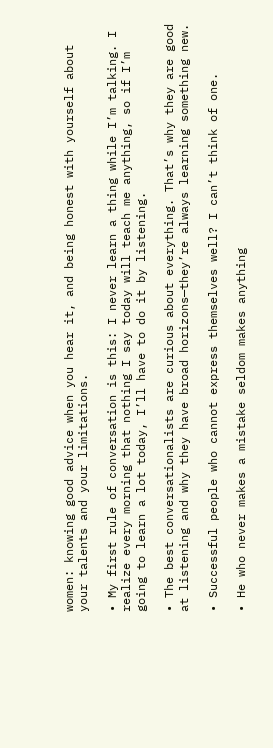women: knowing good advice when you hear it, and being honest with yourself about your talents and your limitations.

• My first rule of conversation is this: I never learn a thing while I’m talking. I realize every morning that nothing I say today will teach me anything, so if I’m going to learn a lot today, I’ll have to do it by listening.

• The best conversationalists are curious about everything. That’s why they are good at listening and why they have broad horizons—they’re always learning something new.

• Successful people who cannot express themselves well? I can’t think of one.

• He who never makes a mistake seldom makes anything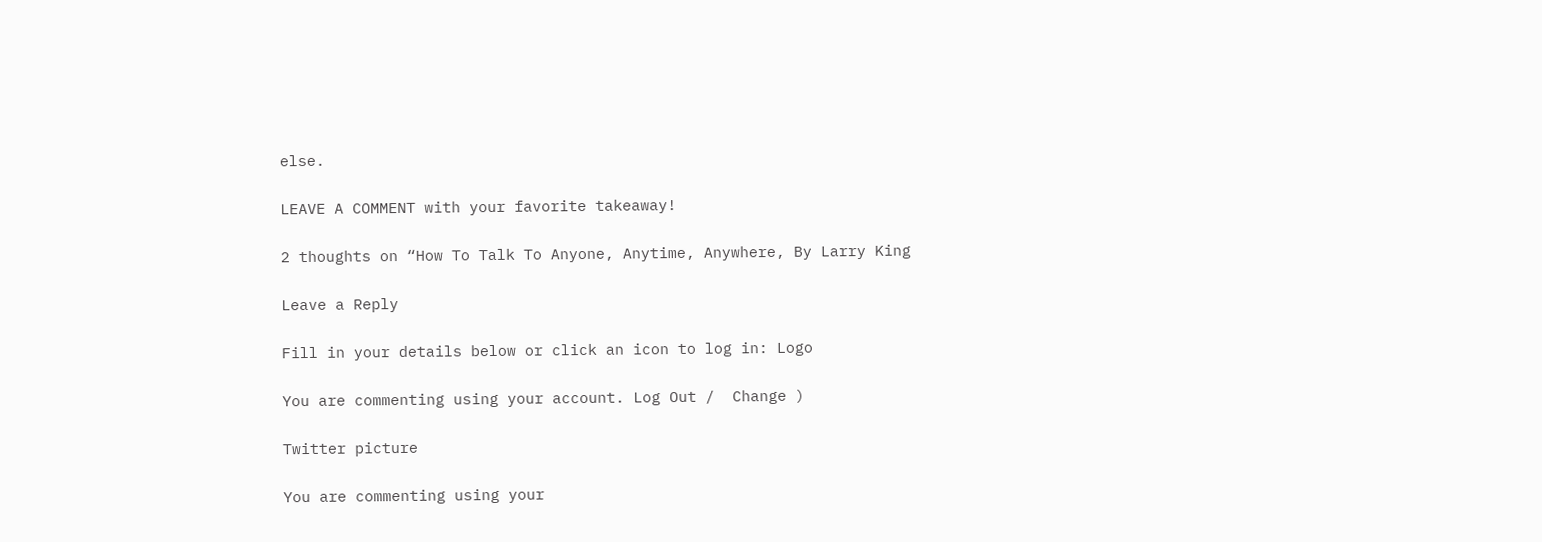else.

LEAVE A COMMENT with your favorite takeaway!

2 thoughts on “How To Talk To Anyone, Anytime, Anywhere, By Larry King

Leave a Reply

Fill in your details below or click an icon to log in: Logo

You are commenting using your account. Log Out /  Change )

Twitter picture

You are commenting using your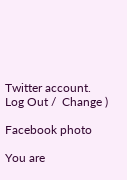Twitter account. Log Out /  Change )

Facebook photo

You are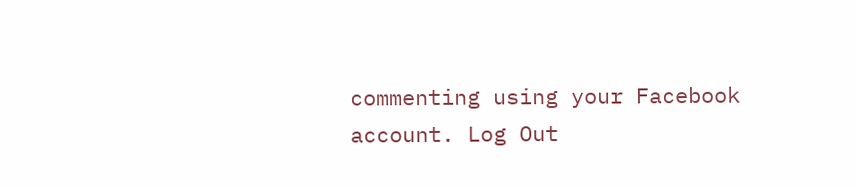commenting using your Facebook account. Log Out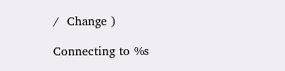/  Change )

Connecting to %s